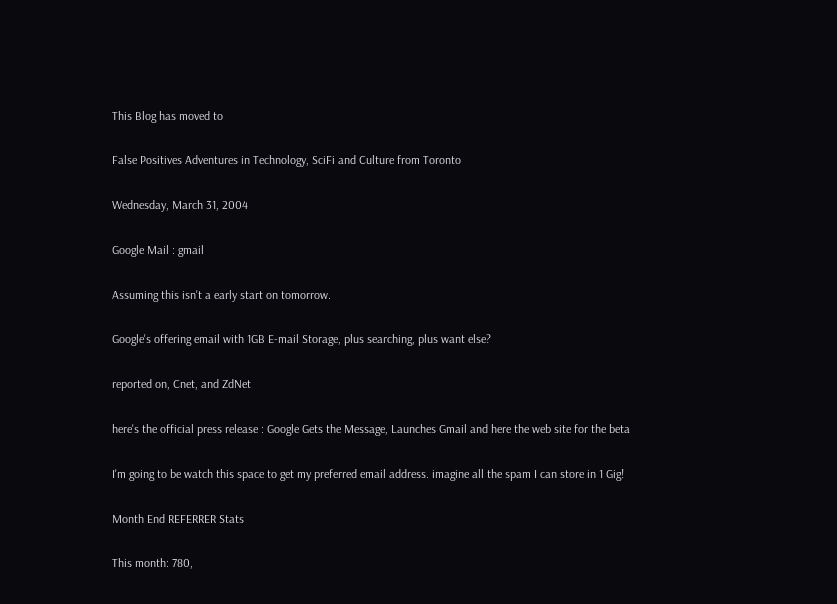This Blog has moved to

False Positives Adventures in Technology, SciFi and Culture from Toronto

Wednesday, March 31, 2004

Google Mail : gmail

Assuming this isn't a early start on tomorrow.

Google's offering email with 1GB E-mail Storage, plus searching, plus want else?

reported on, Cnet, and ZdNet

here's the official press release : Google Gets the Message, Launches Gmail and here the web site for the beta

I'm going to be watch this space to get my preferred email address. imagine all the spam I can store in 1 Gig!

Month End REFERRER Stats

This month: 780,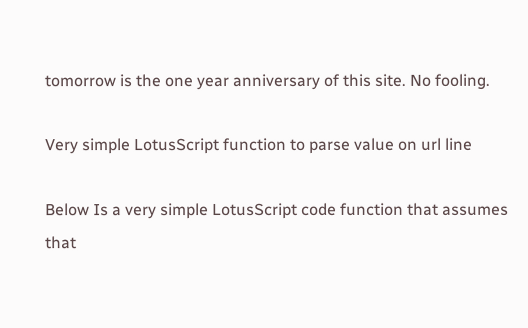tomorrow is the one year anniversary of this site. No fooling.

Very simple LotusScript function to parse value on url line

Below Is a very simple LotusScript code function that assumes that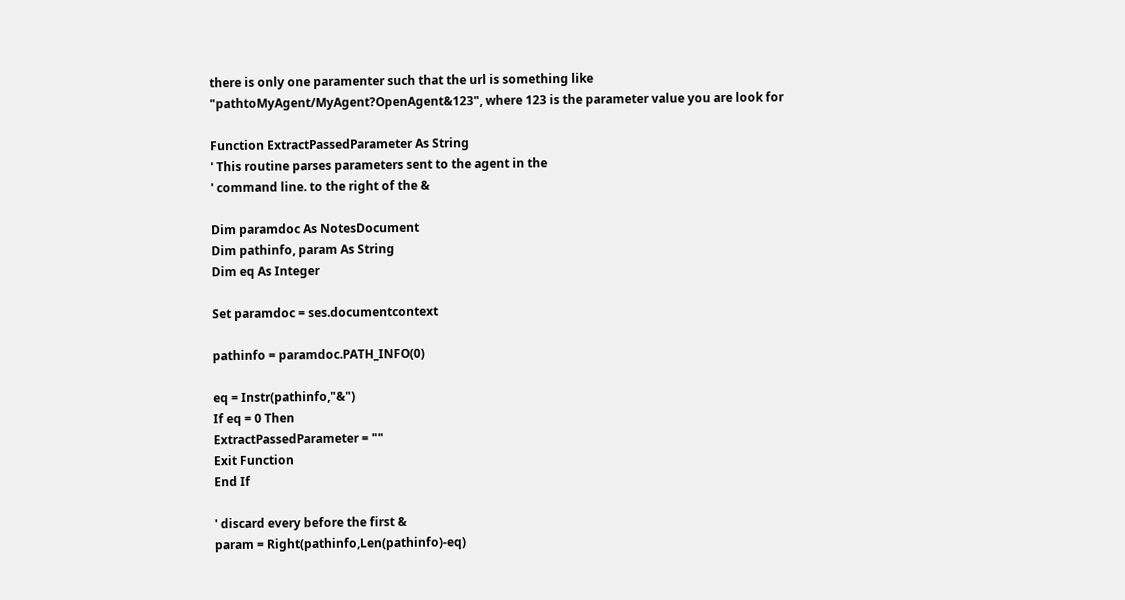there is only one paramenter such that the url is something like "pathtoMyAgent/MyAgent?OpenAgent&123", where 123 is the parameter value you are look for

Function ExtractPassedParameter As String
' This routine parses parameters sent to the agent in the
' command line. to the right of the &

Dim paramdoc As NotesDocument
Dim pathinfo, param As String
Dim eq As Integer

Set paramdoc = ses.documentcontext

pathinfo = paramdoc.PATH_INFO(0)

eq = Instr(pathinfo,"&")
If eq = 0 Then
ExtractPassedParameter = ""
Exit Function
End If

' discard every before the first &
param = Right(pathinfo,Len(pathinfo)-eq)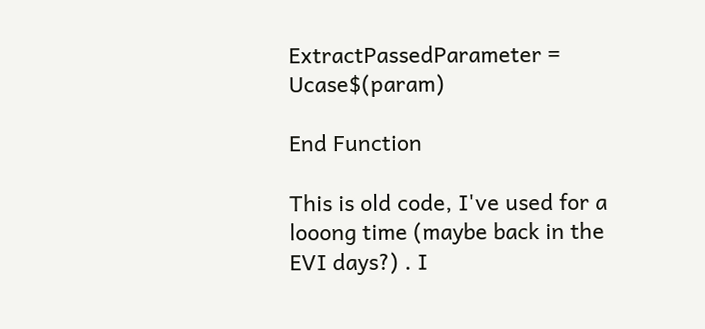ExtractPassedParameter = Ucase$(param)

End Function

This is old code, I've used for a looong time (maybe back in the EVI days?) . I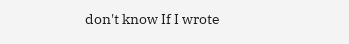don't know If I wrote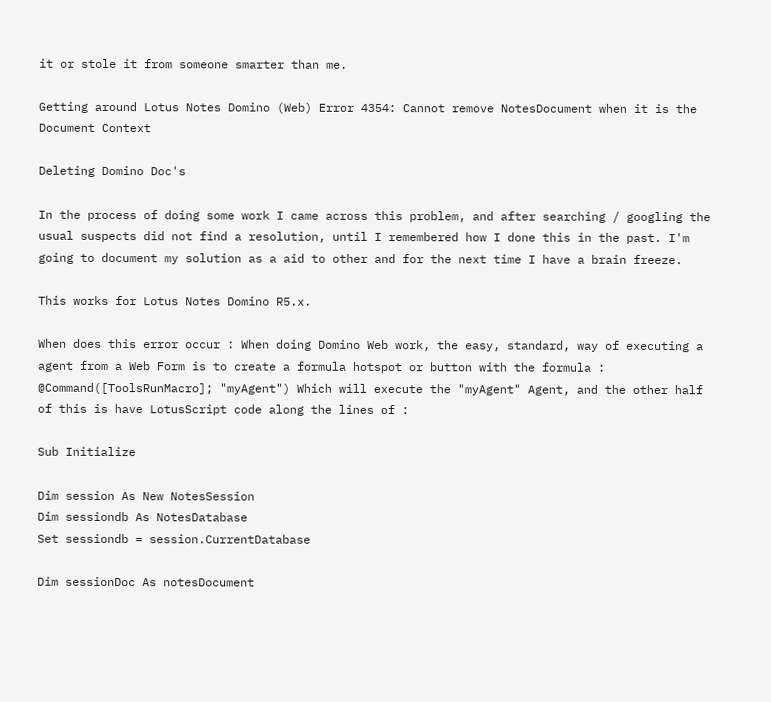it or stole it from someone smarter than me.

Getting around Lotus Notes Domino (Web) Error 4354: Cannot remove NotesDocument when it is the Document Context

Deleting Domino Doc's

In the process of doing some work I came across this problem, and after searching / googling the usual suspects did not find a resolution, until I remembered how I done this in the past. I'm going to document my solution as a aid to other and for the next time I have a brain freeze.

This works for Lotus Notes Domino R5.x.

When does this error occur : When doing Domino Web work, the easy, standard, way of executing a agent from a Web Form is to create a formula hotspot or button with the formula : @Command([ToolsRunMacro]; "myAgent") Which will execute the "myAgent" Agent, and the other half of this is have LotusScript code along the lines of :

Sub Initialize

Dim session As New NotesSession
Dim sessiondb As NotesDatabase
Set sessiondb = session.CurrentDatabase

Dim sessionDoc As notesDocument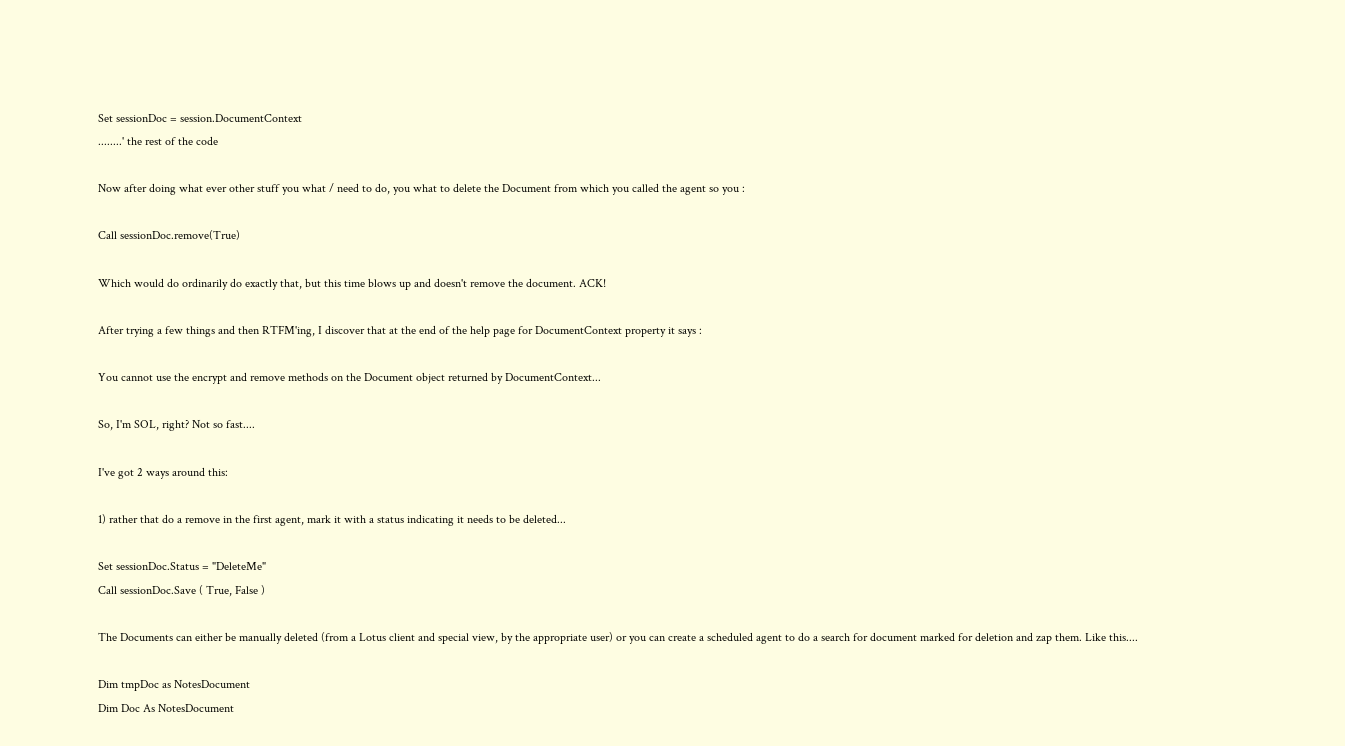Set sessionDoc = session.DocumentContext
........' the rest of the code

Now after doing what ever other stuff you what / need to do, you what to delete the Document from which you called the agent so you :

Call sessionDoc.remove(True)

Which would do ordinarily do exactly that, but this time blows up and doesn't remove the document. ACK!

After trying a few things and then RTFM'ing, I discover that at the end of the help page for DocumentContext property it says :

You cannot use the encrypt and remove methods on the Document object returned by DocumentContext...

So, I'm SOL, right? Not so fast....

I've got 2 ways around this:

1) rather that do a remove in the first agent, mark it with a status indicating it needs to be deleted...

Set sessionDoc.Status = "DeleteMe"
Call sessionDoc.Save ( True, False )

The Documents can either be manually deleted (from a Lotus client and special view, by the appropriate user) or you can create a scheduled agent to do a search for document marked for deletion and zap them. Like this....

Dim tmpDoc as NotesDocument
Dim Doc As NotesDocument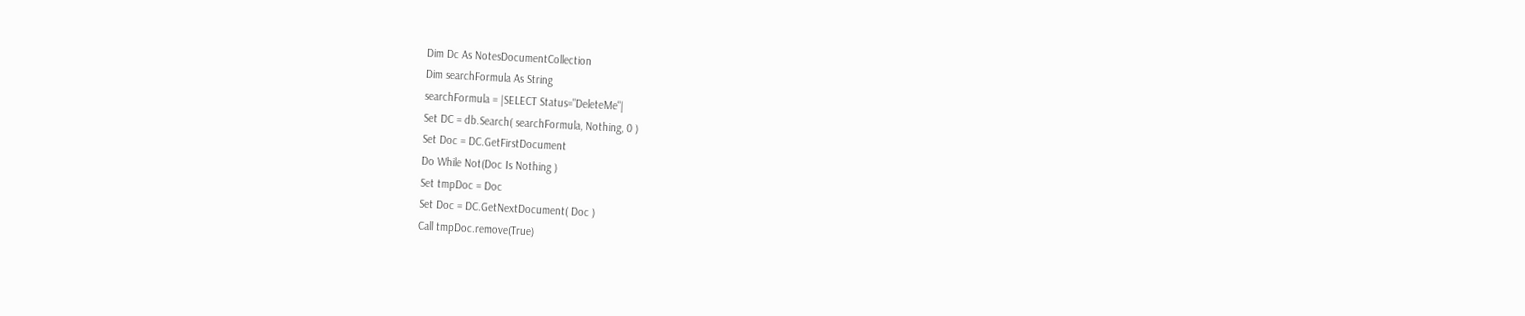Dim Dc As NotesDocumentCollection
Dim searchFormula As String
searchFormula = |SELECT Status="DeleteMe"|
Set DC = db.Search( searchFormula, Nothing, 0 )
Set Doc = DC.GetFirstDocument
Do While Not(Doc Is Nothing )
Set tmpDoc = Doc
Set Doc = DC.GetNextDocument( Doc )
Call tmpDoc.remove(True)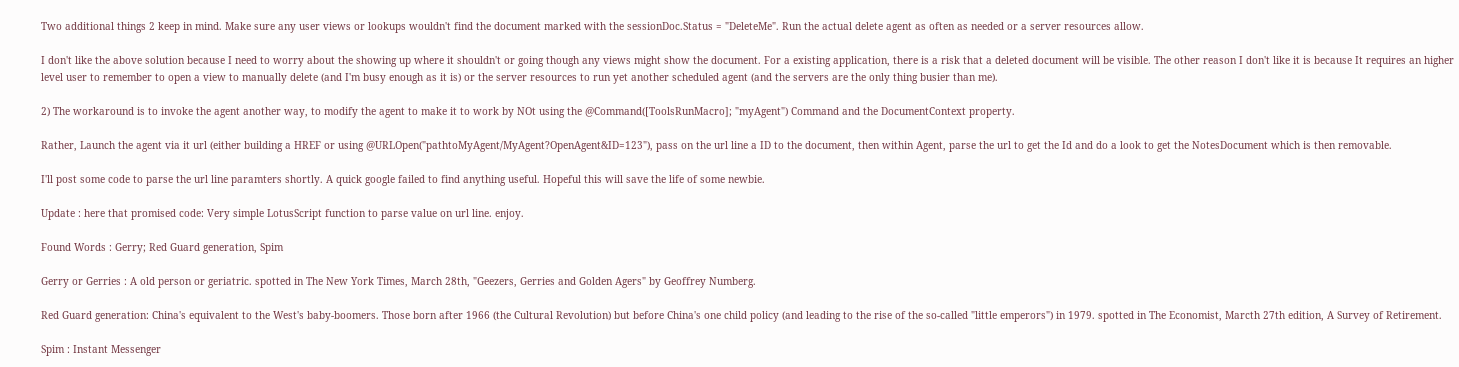Two additional things 2 keep in mind. Make sure any user views or lookups wouldn't find the document marked with the sessionDoc.Status = "DeleteMe". Run the actual delete agent as often as needed or a server resources allow.

I don't like the above solution because I need to worry about the showing up where it shouldn't or going though any views might show the document. For a existing application, there is a risk that a deleted document will be visible. The other reason I don't like it is because It requires an higher level user to remember to open a view to manually delete (and I'm busy enough as it is) or the server resources to run yet another scheduled agent (and the servers are the only thing busier than me).

2) The workaround is to invoke the agent another way, to modify the agent to make it to work by NOt using the @Command([ToolsRunMacro]; "myAgent") Command and the DocumentContext property.

Rather, Launch the agent via it url (either building a HREF or using @URLOpen("pathtoMyAgent/MyAgent?OpenAgent&ID=123"), pass on the url line a ID to the document, then within Agent, parse the url to get the Id and do a look to get the NotesDocument which is then removable.

I'll post some code to parse the url line paramters shortly. A quick google failed to find anything useful. Hopeful this will save the life of some newbie.

Update : here that promised code: Very simple LotusScript function to parse value on url line. enjoy.

Found Words : Gerry; Red Guard generation, Spim

Gerry or Gerries : A old person or geriatric. spotted in The New York Times, March 28th, "Geezers, Gerries and Golden Agers" by Geoffrey Numberg.

Red Guard generation: China's equivalent to the West's baby-boomers. Those born after 1966 (the Cultural Revolution) but before China's one child policy (and leading to the rise of the so-called "little emperors") in 1979. spotted in The Economist, Marcth 27th edition, A Survey of Retirement.

Spim : Instant Messenger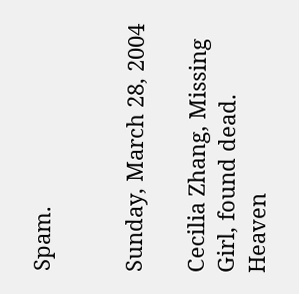Spam.


Sunday, March 28, 2004

Cecilia Zhang, Missing Girl, found dead. Heaven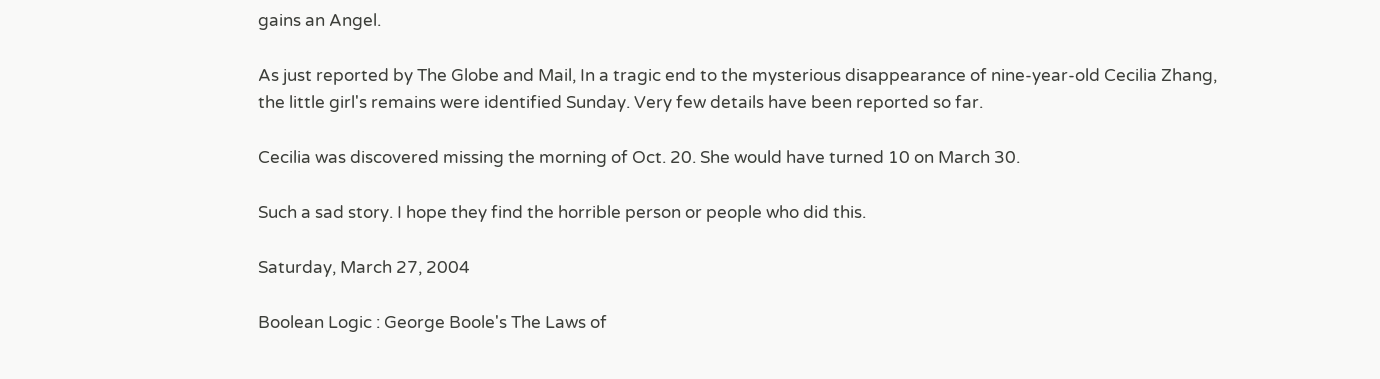gains an Angel.

As just reported by The Globe and Mail, In a tragic end to the mysterious disappearance of nine-year-old Cecilia Zhang, the little girl's remains were identified Sunday. Very few details have been reported so far.

Cecilia was discovered missing the morning of Oct. 20. She would have turned 10 on March 30.

Such a sad story. I hope they find the horrible person or people who did this.

Saturday, March 27, 2004

Boolean Logic : George Boole's The Laws of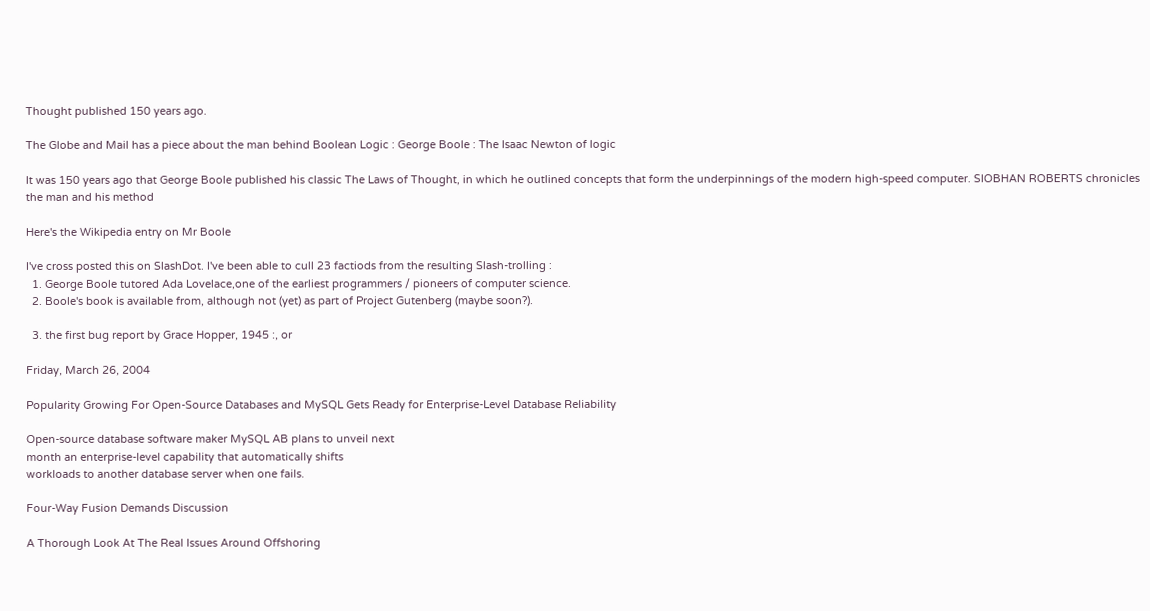Thought published 150 years ago.

The Globe and Mail has a piece about the man behind Boolean Logic : George Boole : The Isaac Newton of logic

It was 150 years ago that George Boole published his classic The Laws of Thought, in which he outlined concepts that form the underpinnings of the modern high-speed computer. SIOBHAN ROBERTS chronicles the man and his method

Here's the Wikipedia entry on Mr Boole

I've cross posted this on SlashDot. I've been able to cull 23 factiods from the resulting Slash-trolling :
  1. George Boole tutored Ada Lovelace,one of the earliest programmers / pioneers of computer science.
  2. Boole's book is available from, although not (yet) as part of Project Gutenberg (maybe soon?).

  3. the first bug report by Grace Hopper, 1945 :, or

Friday, March 26, 2004

Popularity Growing For Open-Source Databases and MySQL Gets Ready for Enterprise-Level Database Reliability

Open-source database software maker MySQL AB plans to unveil next
month an enterprise-level capability that automatically shifts
workloads to another database server when one fails.

Four-Way Fusion Demands Discussion

A Thorough Look At The Real Issues Around Offshoring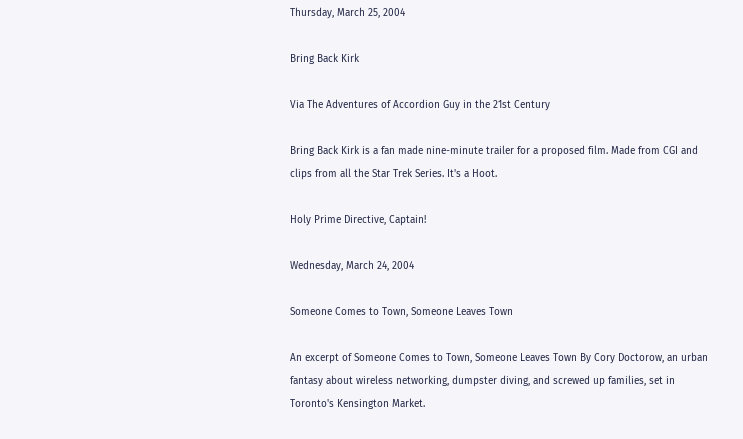Thursday, March 25, 2004

Bring Back Kirk

Via The Adventures of Accordion Guy in the 21st Century

Bring Back Kirk is a fan made nine-minute trailer for a proposed film. Made from CGI and clips from all the Star Trek Series. It's a Hoot.

Holy Prime Directive, Captain!

Wednesday, March 24, 2004

Someone Comes to Town, Someone Leaves Town

An excerpt of Someone Comes to Town, Someone Leaves Town By Cory Doctorow, an urban fantasy about wireless networking, dumpster diving, and screwed up families, set in Toronto's Kensington Market.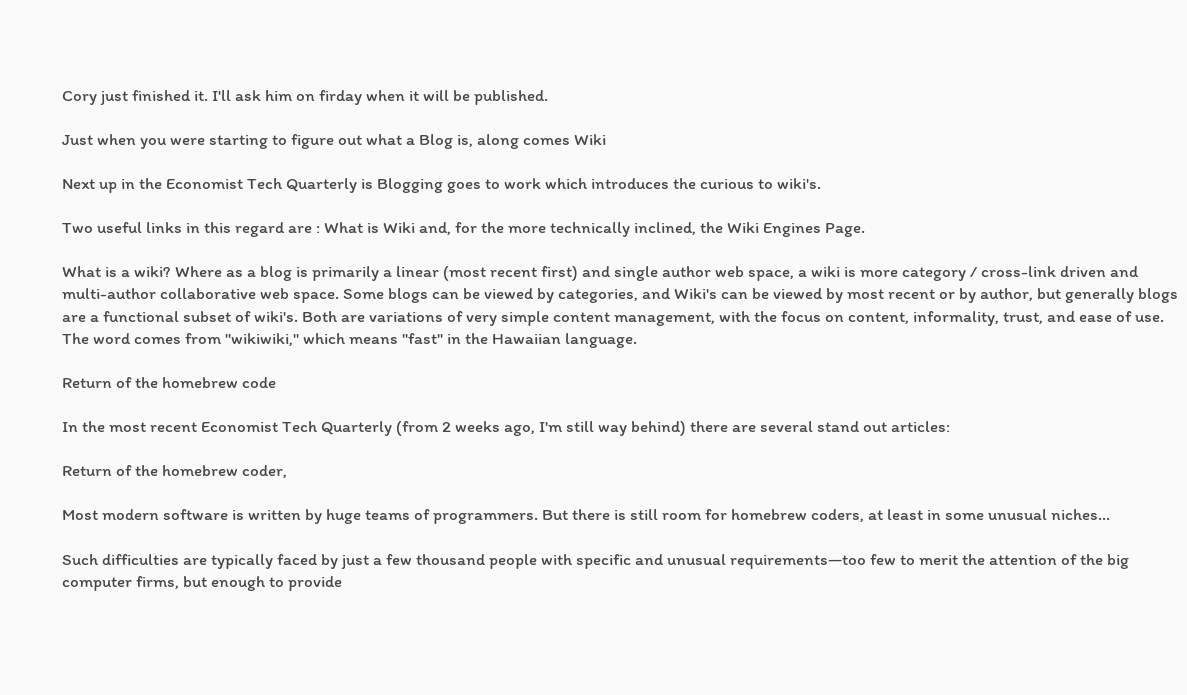Cory just finished it. I'll ask him on firday when it will be published.

Just when you were starting to figure out what a Blog is, along comes Wiki

Next up in the Economist Tech Quarterly is Blogging goes to work which introduces the curious to wiki's.

Two useful links in this regard are : What is Wiki and, for the more technically inclined, the Wiki Engines Page.

What is a wiki? Where as a blog is primarily a linear (most recent first) and single author web space, a wiki is more category / cross-link driven and multi-author collaborative web space. Some blogs can be viewed by categories, and Wiki's can be viewed by most recent or by author, but generally blogs are a functional subset of wiki's. Both are variations of very simple content management, with the focus on content, informality, trust, and ease of use. The word comes from "wikiwiki," which means "fast" in the Hawaiian language.

Return of the homebrew code

In the most recent Economist Tech Quarterly (from 2 weeks ago, I'm still way behind) there are several stand out articles:

Return of the homebrew coder,

Most modern software is written by huge teams of programmers. But there is still room for homebrew coders, at least in some unusual niches...

Such difficulties are typically faced by just a few thousand people with specific and unusual requirements—too few to merit the attention of the big computer firms, but enough to provide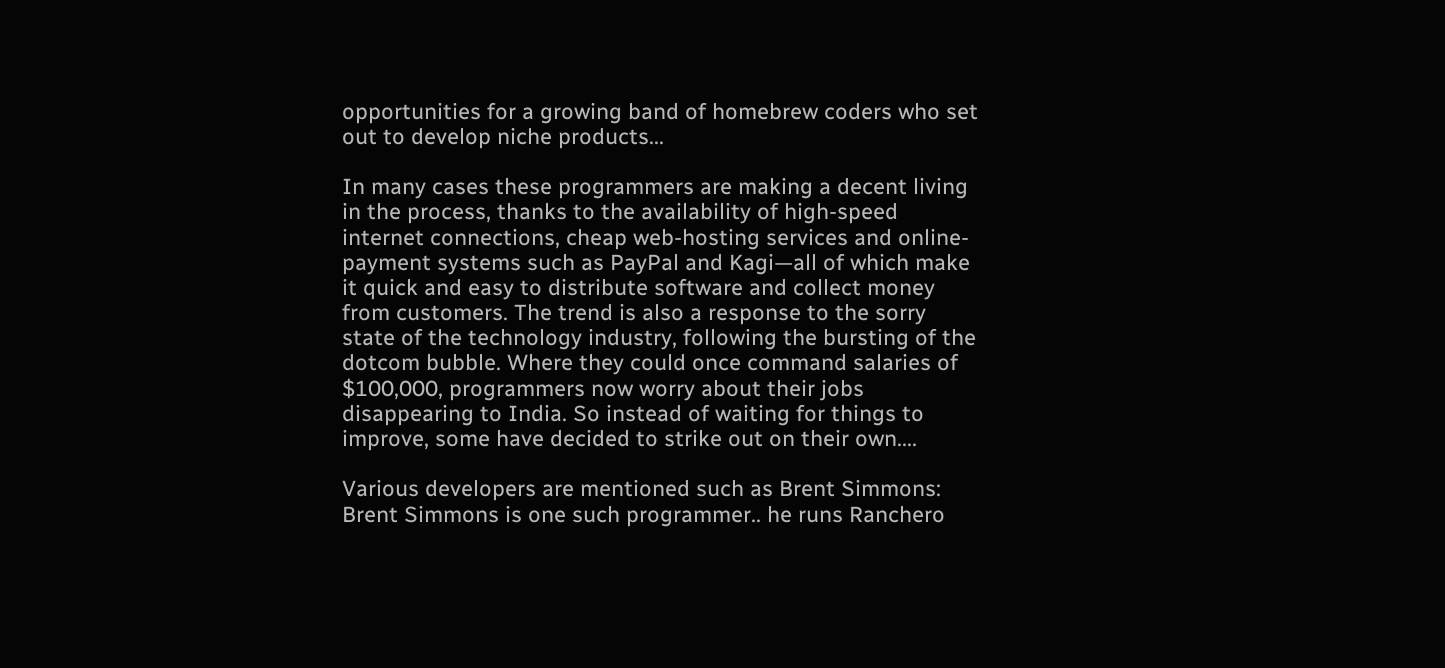opportunities for a growing band of homebrew coders who set out to develop niche products...

In many cases these programmers are making a decent living in the process, thanks to the availability of high-speed internet connections, cheap web-hosting services and online-payment systems such as PayPal and Kagi—all of which make it quick and easy to distribute software and collect money from customers. The trend is also a response to the sorry state of the technology industry, following the bursting of the dotcom bubble. Where they could once command salaries of $100,000, programmers now worry about their jobs disappearing to India. So instead of waiting for things to improve, some have decided to strike out on their own....

Various developers are mentioned such as Brent Simmons:
Brent Simmons is one such programmer.. he runs Ranchero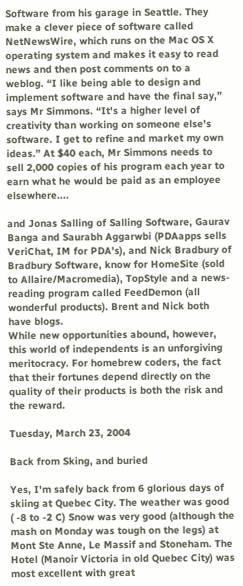Software from his garage in Seattle. They make a clever piece of software called NetNewsWire, which runs on the Mac OS X operating system and makes it easy to read news and then post comments on to a weblog. “I like being able to design and implement software and have the final say,” says Mr Simmons. “It's a higher level of creativity than working on someone else's software. I get to refine and market my own ideas.” At $40 each, Mr Simmons needs to sell 2,000 copies of his program each year to earn what he would be paid as an employee elsewhere....

and Jonas Salling of Salling Software, Gaurav Banga and Saurabh Aggarwbi (PDAapps sells VeriChat, IM for PDA's), and Nick Bradbury of Bradbury Software, know for HomeSite (sold to Allaire/Macromedia), TopStyle and a news-reading program called FeedDemon (all wonderful products). Brent and Nick both have blogs.
While new opportunities abound, however, this world of independents is an unforgiving meritocracy. For homebrew coders, the fact that their fortunes depend directly on the quality of their products is both the risk and the reward.

Tuesday, March 23, 2004

Back from Sking, and buried

Yes, I'm safely back from 6 glorious days of skiing at Quebec City. The weather was good ( -8 to -2 C) Snow was very good (although the mash on Monday was tough on the legs) at Mont Ste Anne, Le Massif and Stoneham. The Hotel (Manoir Victoria in old Quebec City) was most excellent with great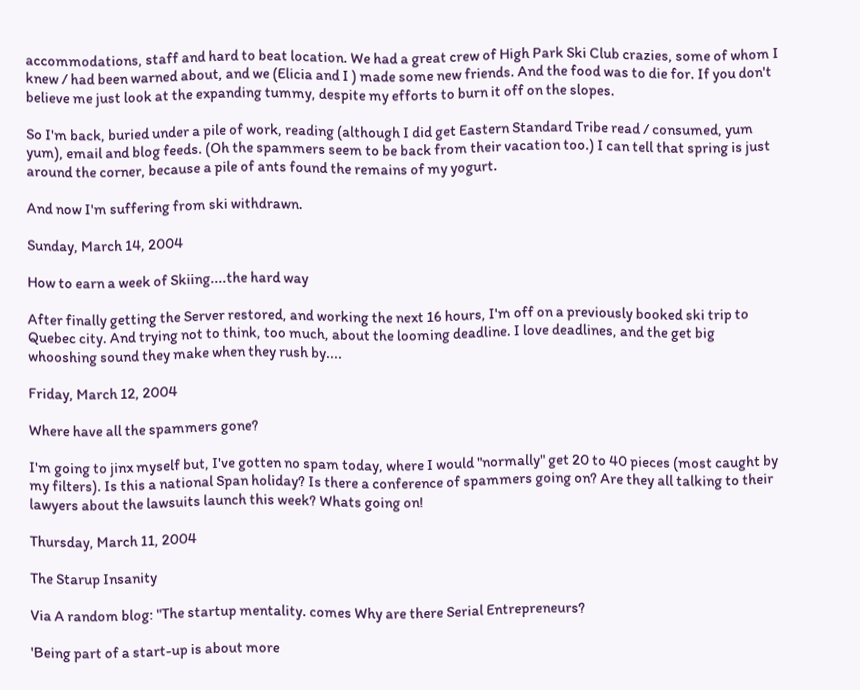accommodations, staff and hard to beat location. We had a great crew of High Park Ski Club crazies, some of whom I knew / had been warned about, and we (Elicia and I ) made some new friends. And the food was to die for. If you don't believe me just look at the expanding tummy, despite my efforts to burn it off on the slopes.

So I'm back, buried under a pile of work, reading (although I did get Eastern Standard Tribe read / consumed, yum yum), email and blog feeds. (Oh the spammers seem to be back from their vacation too.) I can tell that spring is just around the corner, because a pile of ants found the remains of my yogurt.

And now I'm suffering from ski withdrawn.

Sunday, March 14, 2004

How to earn a week of Skiing....the hard way

After finally getting the Server restored, and working the next 16 hours, I'm off on a previously booked ski trip to Quebec city. And trying not to think, too much, about the looming deadline. I love deadlines, and the get big whooshing sound they make when they rush by....

Friday, March 12, 2004

Where have all the spammers gone?

I'm going to jinx myself but, I've gotten no spam today, where I would "normally" get 20 to 40 pieces (most caught by my filters). Is this a national Span holiday? Is there a conference of spammers going on? Are they all talking to their lawyers about the lawsuits launch this week? Whats going on!

Thursday, March 11, 2004

The Starup Insanity

Via A random blog: "The startup mentality. comes Why are there Serial Entrepreneurs?

'Being part of a start-up is about more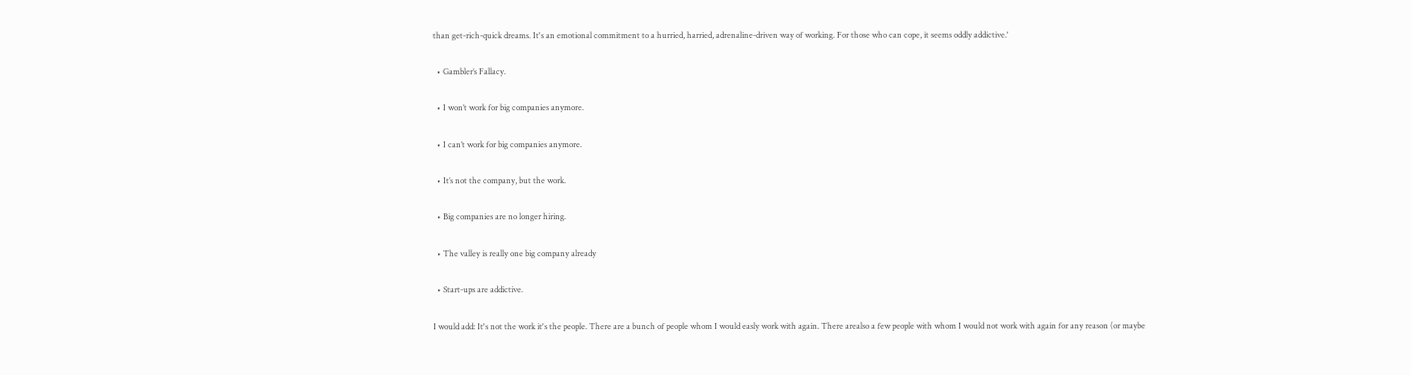than get-rich-quick dreams. It's an emotional commitment to a hurried, harried, adrenaline-driven way of working. For those who can cope, it seems oddly addictive.'

  • Gambler’s Fallacy.

  • I won’t work for big companies anymore.

  • I can’t work for big companies anymore.

  • It’s not the company, but the work.

  • Big companies are no longer hiring.

  • The valley is really one big company already

  • Start-ups are addictive.

I would add: It's not the work it's the people. There are a bunch of people whom I would easly work with again. There arealso a few people with whom I would not work with again for any reason (or maybe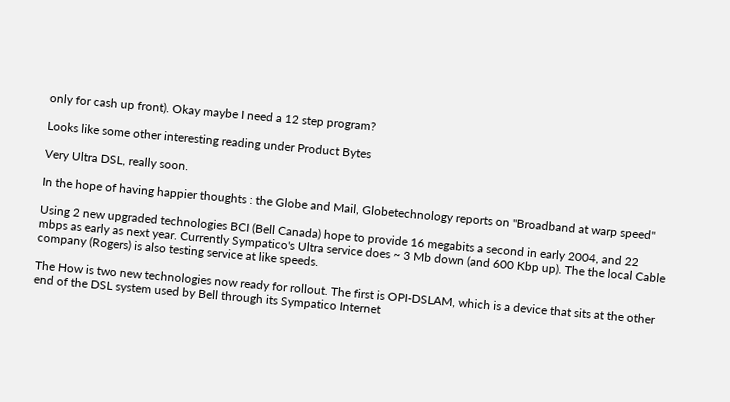only for cash up front). Okay maybe I need a 12 step program?

Looks like some other interesting reading under Product Bytes

Very Ultra DSL, really soon.

In the hope of having happier thoughts : the Globe and Mail, Globetechnology reports on "Broadband at warp speed"

Using 2 new upgraded technologies BCI (Bell Canada) hope to provide 16 megabits a second in early 2004, and 22 mbps as early as next year. Currently Sympatico's Ultra service does ~ 3 Mb down (and 600 Kbp up). The the local Cable company (Rogers) is also testing service at like speeds.

The How is two new technologies now ready for rollout. The first is OPI-DSLAM, which is a device that sits at the other end of the DSL system used by Bell through its Sympatico Internet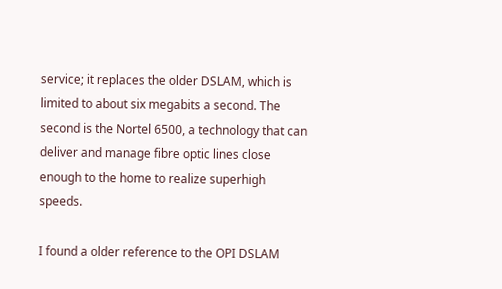service; it replaces the older DSLAM, which is limited to about six megabits a second. The second is the Nortel 6500, a technology that can deliver and manage fibre optic lines close enough to the home to realize superhigh speeds.

I found a older reference to the OPI DSLAM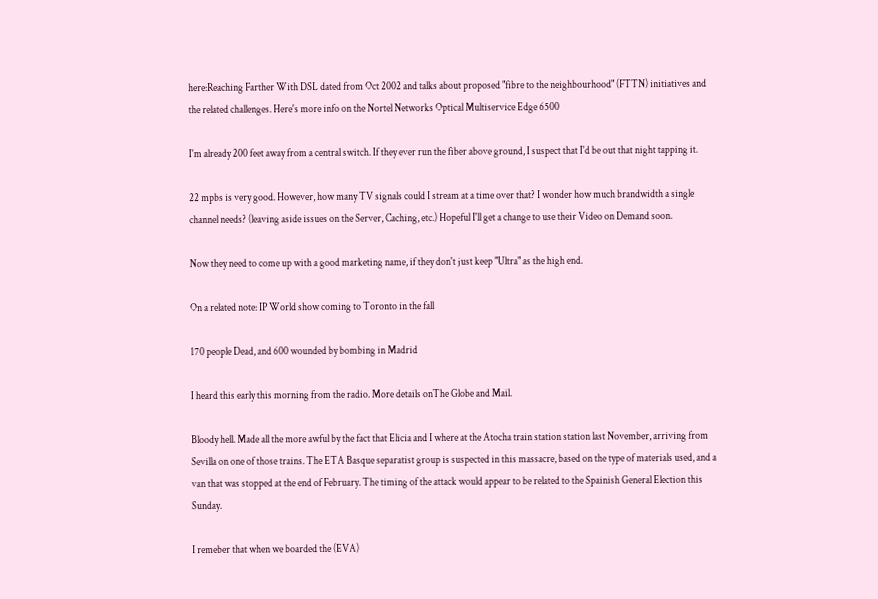here:Reaching Farther With DSL dated from Oct 2002 and talks about proposed "fibre to the neighbourhood" (FTTN) initiatives and the related challenges. Here's more info on the Nortel Networks Optical Multiservice Edge 6500

I'm already 200 feet away from a central switch. If they ever run the fiber above ground, I suspect that I'd be out that night tapping it.

22 mpbs is very good. However, how many TV signals could I stream at a time over that? I wonder how much brandwidth a single channel needs? (leaving aside issues on the Server, Caching, etc.) Hopeful I'll get a change to use their Video on Demand soon.

Now they need to come up with a good marketing name, if they don't just keep "Ultra" as the high end.

On a related note: IP World show coming to Toronto in the fall

170 people Dead, and 600 wounded by bombing in Madrid

I heard this early this morning from the radio. More details onThe Globe and Mail.

Bloody hell. Made all the more awful by the fact that Elicia and I where at the Atocha train station station last November, arriving from Sevilla on one of those trains. The ETA Basque separatist group is suspected in this massacre, based on the type of materials used, and a van that was stopped at the end of February. The timing of the attack would appear to be related to the Spainish General Election this Sunday.

I remeber that when we boarded the (EVA)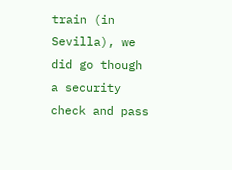train (in Sevilla), we did go though a security check and pass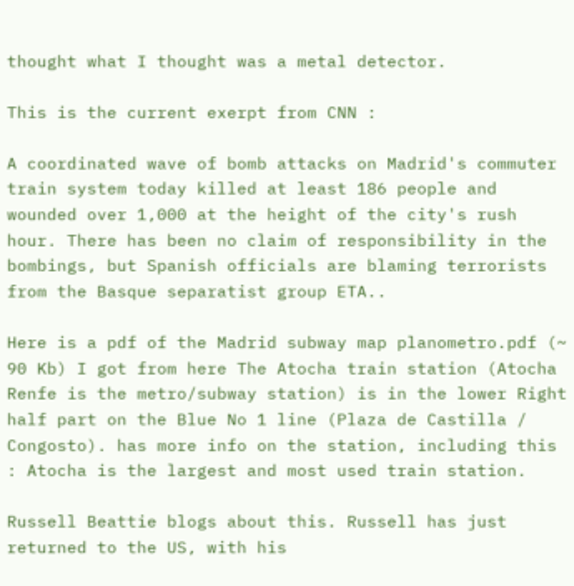thought what I thought was a metal detector.

This is the current exerpt from CNN :

A coordinated wave of bomb attacks on Madrid's commuter train system today killed at least 186 people and wounded over 1,000 at the height of the city's rush hour. There has been no claim of responsibility in the bombings, but Spanish officials are blaming terrorists from the Basque separatist group ETA..

Here is a pdf of the Madrid subway map planometro.pdf (~ 90 Kb) I got from here The Atocha train station (Atocha Renfe is the metro/subway station) is in the lower Right half part on the Blue No 1 line (Plaza de Castilla / Congosto). has more info on the station, including this : Atocha is the largest and most used train station.

Russell Beattie blogs about this. Russell has just returned to the US, with his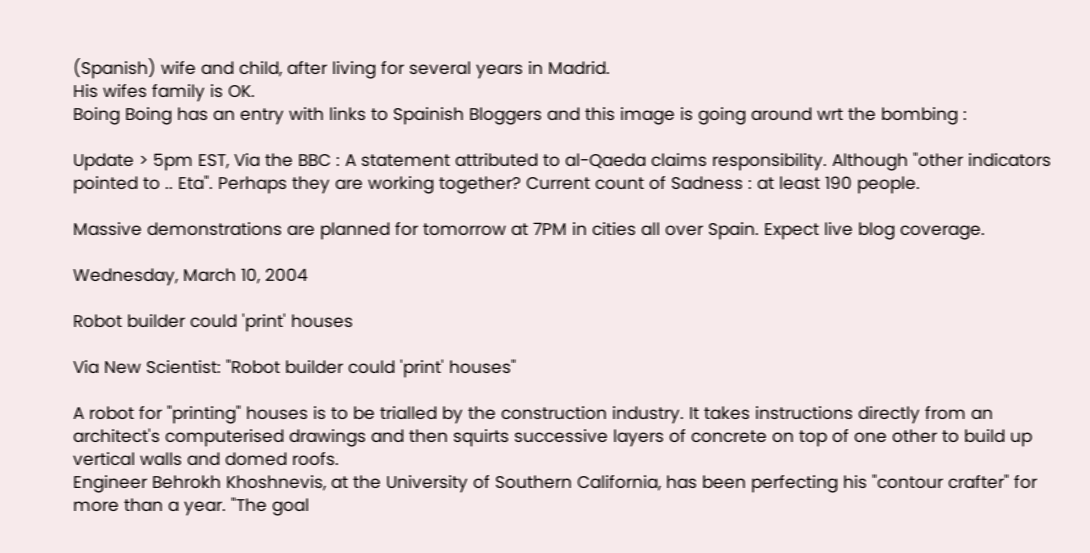(Spanish) wife and child, after living for several years in Madrid.
His wifes family is OK.
Boing Boing has an entry with links to Spainish Bloggers and this image is going around wrt the bombing :

Update > 5pm EST, Via the BBC : A statement attributed to al-Qaeda claims responsibility. Although "other indicators pointed to .. Eta". Perhaps they are working together? Current count of Sadness : at least 190 people.

Massive demonstrations are planned for tomorrow at 7PM in cities all over Spain. Expect live blog coverage.

Wednesday, March 10, 2004

Robot builder could 'print' houses

Via New Scientist: "Robot builder could 'print' houses"

A robot for "printing" houses is to be trialled by the construction industry. It takes instructions directly from an architect's computerised drawings and then squirts successive layers of concrete on top of one other to build up vertical walls and domed roofs.
Engineer Behrokh Khoshnevis, at the University of Southern California, has been perfecting his "contour crafter" for more than a year. "The goal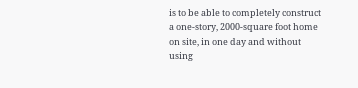is to be able to completely construct a one-story, 2000-square foot home on site, in one day and without using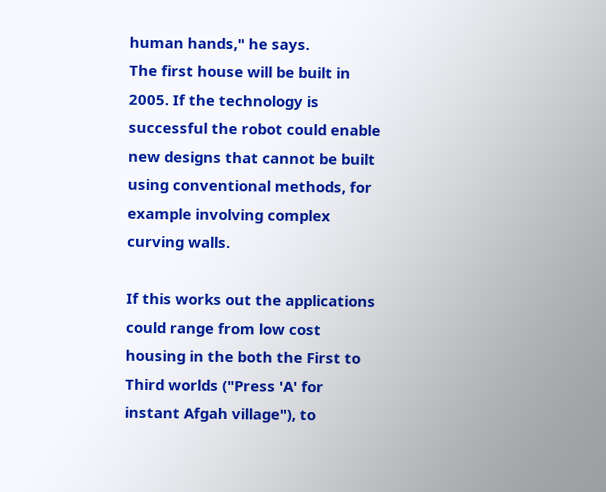human hands," he says.
The first house will be built in 2005. If the technology is successful the robot could enable new designs that cannot be built using conventional methods, for example involving complex curving walls.

If this works out the applications could range from low cost housing in the both the First to Third worlds ("Press 'A' for instant Afgah village"), to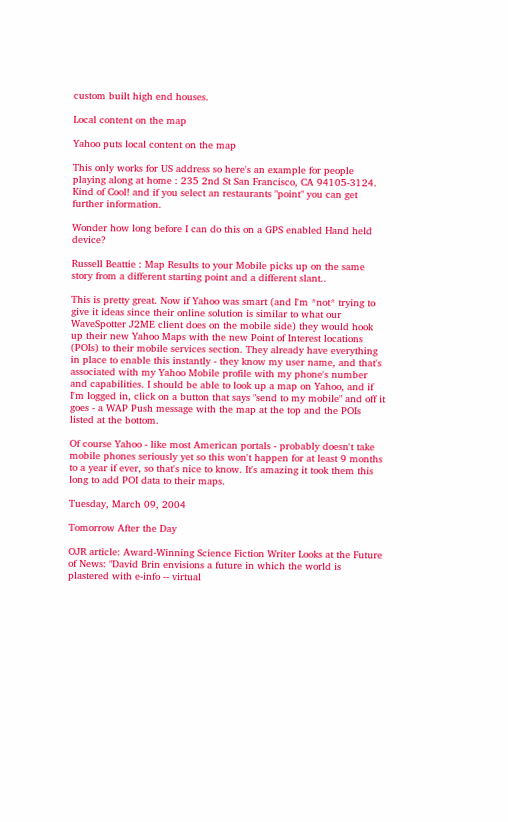custom built high end houses.

Local content on the map

Yahoo puts local content on the map

This only works for US address so here's an example for people playing along at home : 235 2nd St San Francisco, CA 94105-3124. Kind of Cool! and if you select an restaurants "point" you can get further information.

Wonder how long before I can do this on a GPS enabled Hand held device?

Russell Beattie : Map Results to your Mobile picks up on the same story from a different starting point and a different slant..

This is pretty great. Now if Yahoo was smart (and I'm *not* trying to give it ideas since their online solution is similar to what our WaveSpotter J2ME client does on the mobile side) they would hook up their new Yahoo Maps with the new Point of Interest locations (POIs) to their mobile services section. They already have everything in place to enable this instantly - they know my user name, and that's associated with my Yahoo Mobile profile with my phone's number and capabilities. I should be able to look up a map on Yahoo, and if I'm logged in, click on a button that says "send to my mobile" and off it goes - a WAP Push message with the map at the top and the POIs listed at the bottom.

Of course Yahoo - like most American portals - probably doesn't take mobile phones seriously yet so this won't happen for at least 9 months to a year if ever, so that's nice to know. It's amazing it took them this long to add POI data to their maps.

Tuesday, March 09, 2004

Tomorrow After the Day

OJR article: Award-Winning Science Fiction Writer Looks at the Future of News: "David Brin envisions a future in which the world is plastered with e-info -- virtual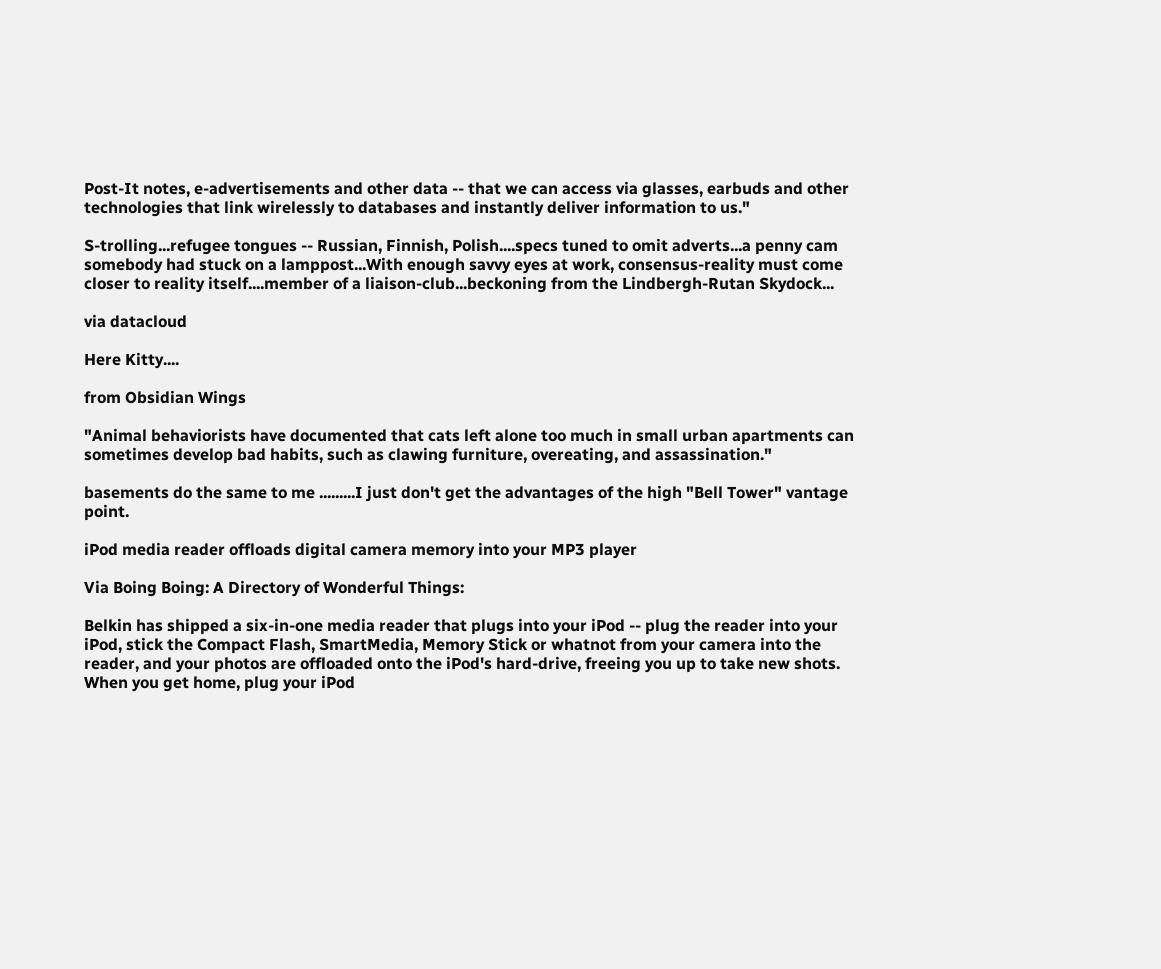Post-It notes, e-advertisements and other data -- that we can access via glasses, earbuds and other technologies that link wirelessly to databases and instantly deliver information to us."

S-trolling...refugee tongues -- Russian, Finnish, Polish....specs tuned to omit adverts...a penny cam somebody had stuck on a lamppost...With enough savvy eyes at work, consensus-reality must come closer to reality itself....member of a liaison-club...beckoning from the Lindbergh-Rutan Skydock...

via datacloud

Here Kitty....

from Obsidian Wings

"Animal behaviorists have documented that cats left alone too much in small urban apartments can sometimes develop bad habits, such as clawing furniture, overeating, and assassination."

basements do the same to me .........I just don't get the advantages of the high "Bell Tower" vantage point.

iPod media reader offloads digital camera memory into your MP3 player

Via Boing Boing: A Directory of Wonderful Things:

Belkin has shipped a six-in-one media reader that plugs into your iPod -- plug the reader into your iPod, stick the Compact Flash, SmartMedia, Memory Stick or whatnot from your camera into the reader, and your photos are offloaded onto the iPod's hard-drive, freeing you up to take new shots. When you get home, plug your iPod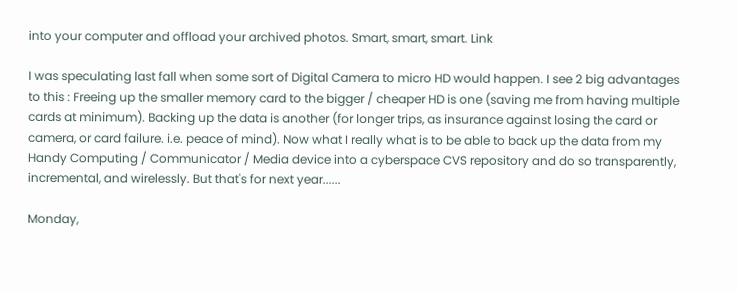into your computer and offload your archived photos. Smart, smart, smart. Link

I was speculating last fall when some sort of Digital Camera to micro HD would happen. I see 2 big advantages to this : Freeing up the smaller memory card to the bigger / cheaper HD is one (saving me from having multiple cards at minimum). Backing up the data is another (for longer trips, as insurance against losing the card or camera, or card failure. i.e. peace of mind). Now what I really what is to be able to back up the data from my Handy Computing / Communicator / Media device into a cyberspace CVS repository and do so transparently, incremental, and wirelessly. But that's for next year......

Monday,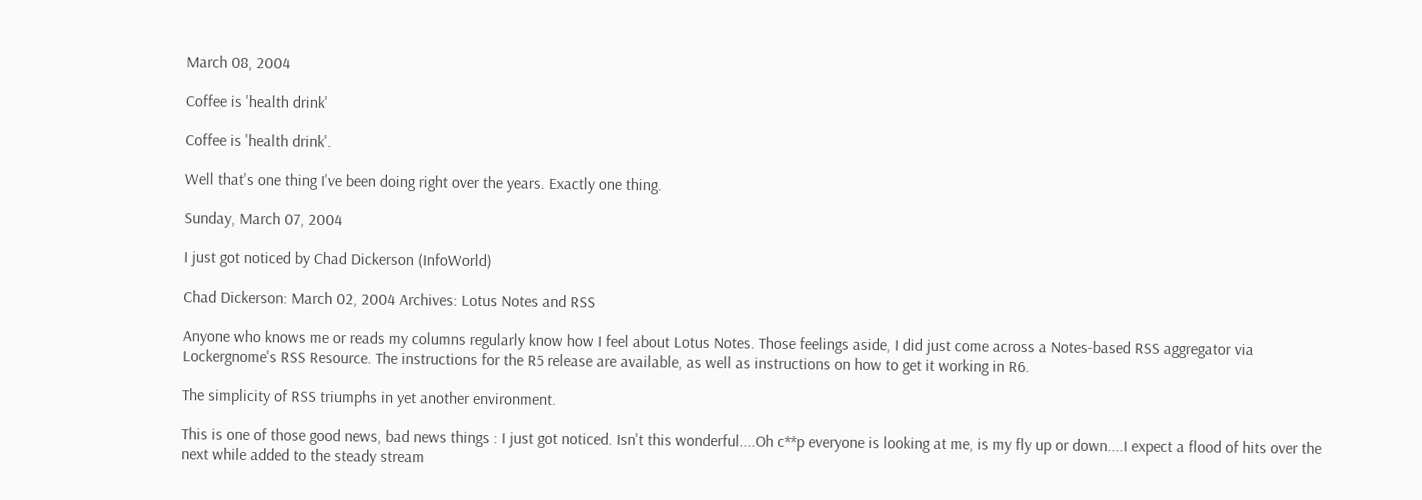March 08, 2004

Coffee is 'health drink'

Coffee is 'health drink'.

Well that's one thing I've been doing right over the years. Exactly one thing.

Sunday, March 07, 2004

I just got noticed by Chad Dickerson (InfoWorld)

Chad Dickerson: March 02, 2004 Archives: Lotus Notes and RSS

Anyone who knows me or reads my columns regularly know how I feel about Lotus Notes. Those feelings aside, I did just come across a Notes-based RSS aggregator via Lockergnome's RSS Resource. The instructions for the R5 release are available, as well as instructions on how to get it working in R6.

The simplicity of RSS triumphs in yet another environment.

This is one of those good news, bad news things : I just got noticed. Isn't this wonderful....Oh c**p everyone is looking at me, is my fly up or down....I expect a flood of hits over the next while added to the steady stream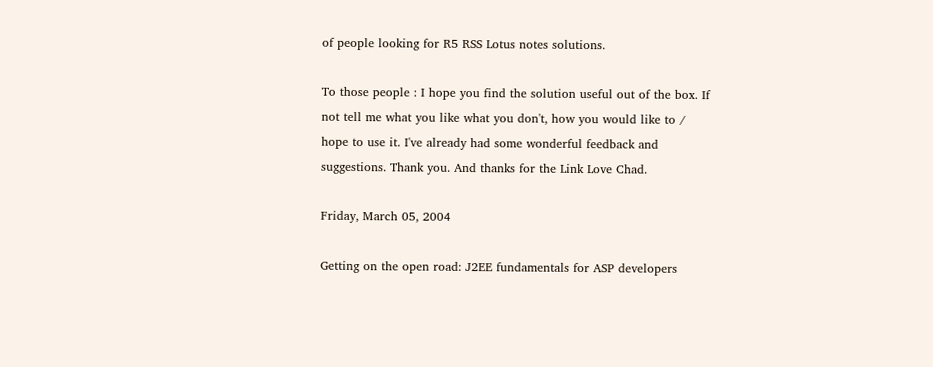of people looking for R5 RSS Lotus notes solutions.

To those people : I hope you find the solution useful out of the box. If not tell me what you like what you don't, how you would like to / hope to use it. I've already had some wonderful feedback and suggestions. Thank you. And thanks for the Link Love Chad.

Friday, March 05, 2004

Getting on the open road: J2EE fundamentals for ASP developers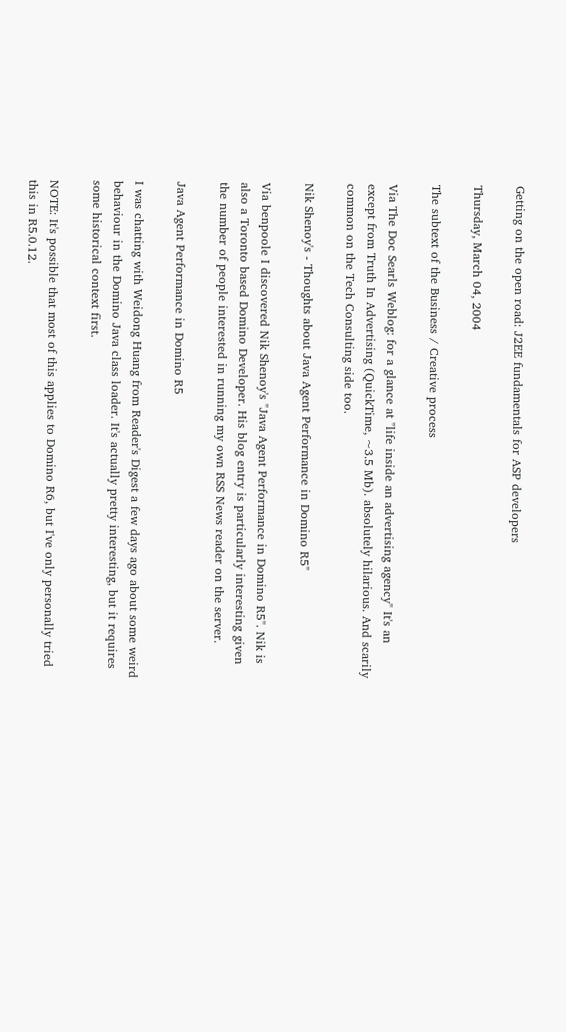Getting on the open road: J2EE fundamentals for ASP developers

Thursday, March 04, 2004

The subtext of the Business / Creative process

Via The Doc Searls Weblog: for a glance at "life inside an advertising agency" It's an except from Truth In Advertising (QuickTime, ~3.5 Mb). absolutely hilarious. And scarily common on the Tech Consulting side too.

Nik Shenoy's - Thoughts about Java Agent Performance in Domino R5"

Via benpoole I discovered Nik Shenoy's "Java Agent Performance in Domino R5". Nik is also a Toronto based Domino Developer. His blog entry is particularly interesting given the number of people interested in running my own RSS News reader on the server.

Java Agent Performance in Domino R5

I was chatting with Weidong Huang from Reader's Digest a few days ago about some weird behaviour in the Domino Java class loader. It's actually pretty interesting, but it requires some historical context first.

NOTE: It's possible that most of this applies to Domino R6, but I've only personally tried this in R5.0.12.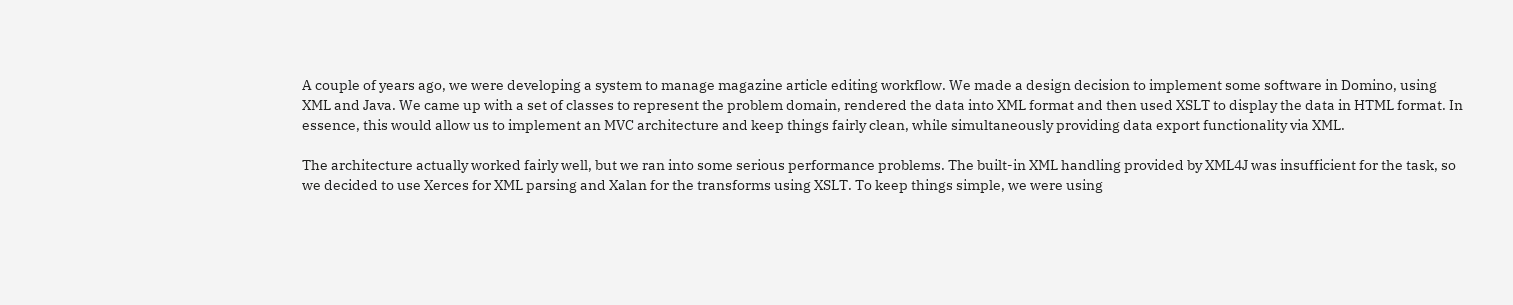A couple of years ago, we were developing a system to manage magazine article editing workflow. We made a design decision to implement some software in Domino, using XML and Java. We came up with a set of classes to represent the problem domain, rendered the data into XML format and then used XSLT to display the data in HTML format. In essence, this would allow us to implement an MVC architecture and keep things fairly clean, while simultaneously providing data export functionality via XML.

The architecture actually worked fairly well, but we ran into some serious performance problems. The built-in XML handling provided by XML4J was insufficient for the task, so we decided to use Xerces for XML parsing and Xalan for the transforms using XSLT. To keep things simple, we were using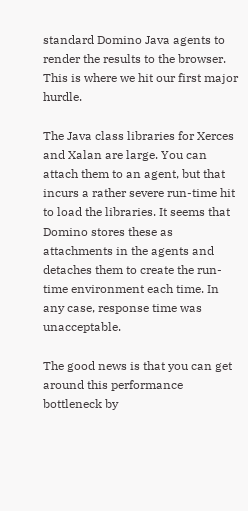standard Domino Java agents to render the results to the browser. This is where we hit our first major hurdle.

The Java class libraries for Xerces and Xalan are large. You can attach them to an agent, but that incurs a rather severe run-time hit to load the libraries. It seems that Domino stores these as attachments in the agents and detaches them to create the run-time environment each time. In any case, response time was unacceptable.

The good news is that you can get around this performance bottleneck by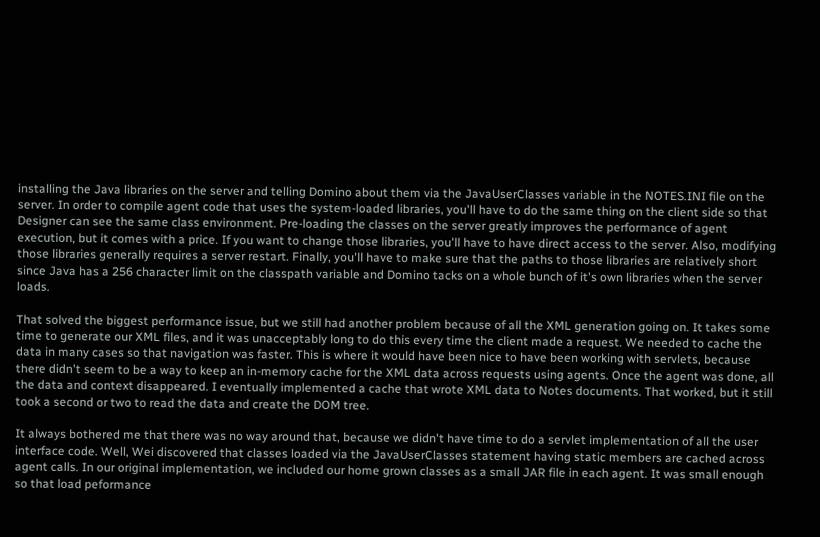installing the Java libraries on the server and telling Domino about them via the JavaUserClasses variable in the NOTES.INI file on the server. In order to compile agent code that uses the system-loaded libraries, you'll have to do the same thing on the client side so that Designer can see the same class environment. Pre-loading the classes on the server greatly improves the performance of agent execution, but it comes with a price. If you want to change those libraries, you'll have to have direct access to the server. Also, modifying those libraries generally requires a server restart. Finally, you'll have to make sure that the paths to those libraries are relatively short since Java has a 256 character limit on the classpath variable and Domino tacks on a whole bunch of it's own libraries when the server loads.

That solved the biggest performance issue, but we still had another problem because of all the XML generation going on. It takes some time to generate our XML files, and it was unacceptably long to do this every time the client made a request. We needed to cache the data in many cases so that navigation was faster. This is where it would have been nice to have been working with servlets, because there didn't seem to be a way to keep an in-memory cache for the XML data across requests using agents. Once the agent was done, all the data and context disappeared. I eventually implemented a cache that wrote XML data to Notes documents. That worked, but it still took a second or two to read the data and create the DOM tree.

It always bothered me that there was no way around that, because we didn't have time to do a servlet implementation of all the user interface code. Well, Wei discovered that classes loaded via the JavaUserClasses statement having static members are cached across agent calls. In our original implementation, we included our home grown classes as a small JAR file in each agent. It was small enough so that load peformance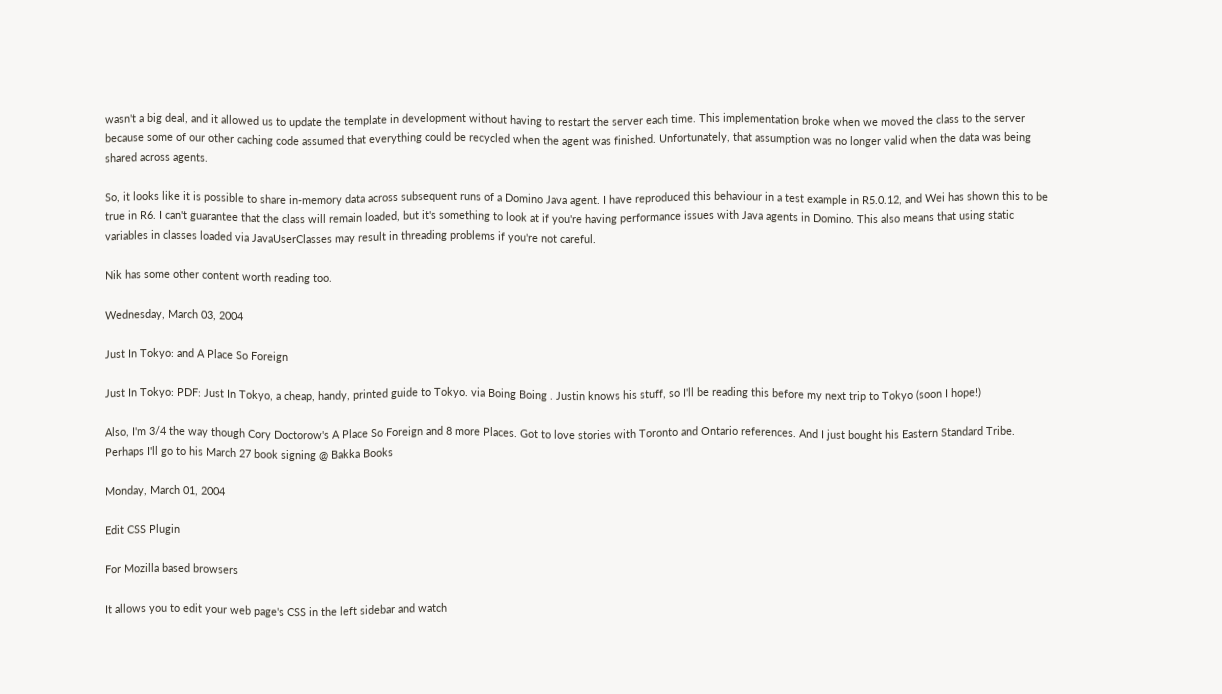wasn't a big deal, and it allowed us to update the template in development without having to restart the server each time. This implementation broke when we moved the class to the server because some of our other caching code assumed that everything could be recycled when the agent was finished. Unfortunately, that assumption was no longer valid when the data was being shared across agents.

So, it looks like it is possible to share in-memory data across subsequent runs of a Domino Java agent. I have reproduced this behaviour in a test example in R5.0.12, and Wei has shown this to be true in R6. I can't guarantee that the class will remain loaded, but it's something to look at if you're having performance issues with Java agents in Domino. This also means that using static variables in classes loaded via JavaUserClasses may result in threading problems if you're not careful.

Nik has some other content worth reading too.

Wednesday, March 03, 2004

Just In Tokyo: and A Place So Foreign

Just In Tokyo: PDF: Just In Tokyo, a cheap, handy, printed guide to Tokyo. via Boing Boing . Justin knows his stuff, so I'll be reading this before my next trip to Tokyo (soon I hope!)

Also, I'm 3/4 the way though Cory Doctorow's A Place So Foreign and 8 more Places. Got to love stories with Toronto and Ontario references. And I just bought his Eastern Standard Tribe. Perhaps I'll go to his March 27 book signing @ Bakka Books

Monday, March 01, 2004

Edit CSS Plugin

For Mozilla based browsers

It allows you to edit your web page's CSS in the left sidebar and watch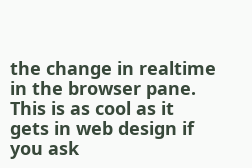the change in realtime in the browser pane. This is as cool as it gets in web design if you ask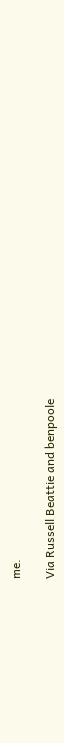me.

Via Russell Beattie and benpoole